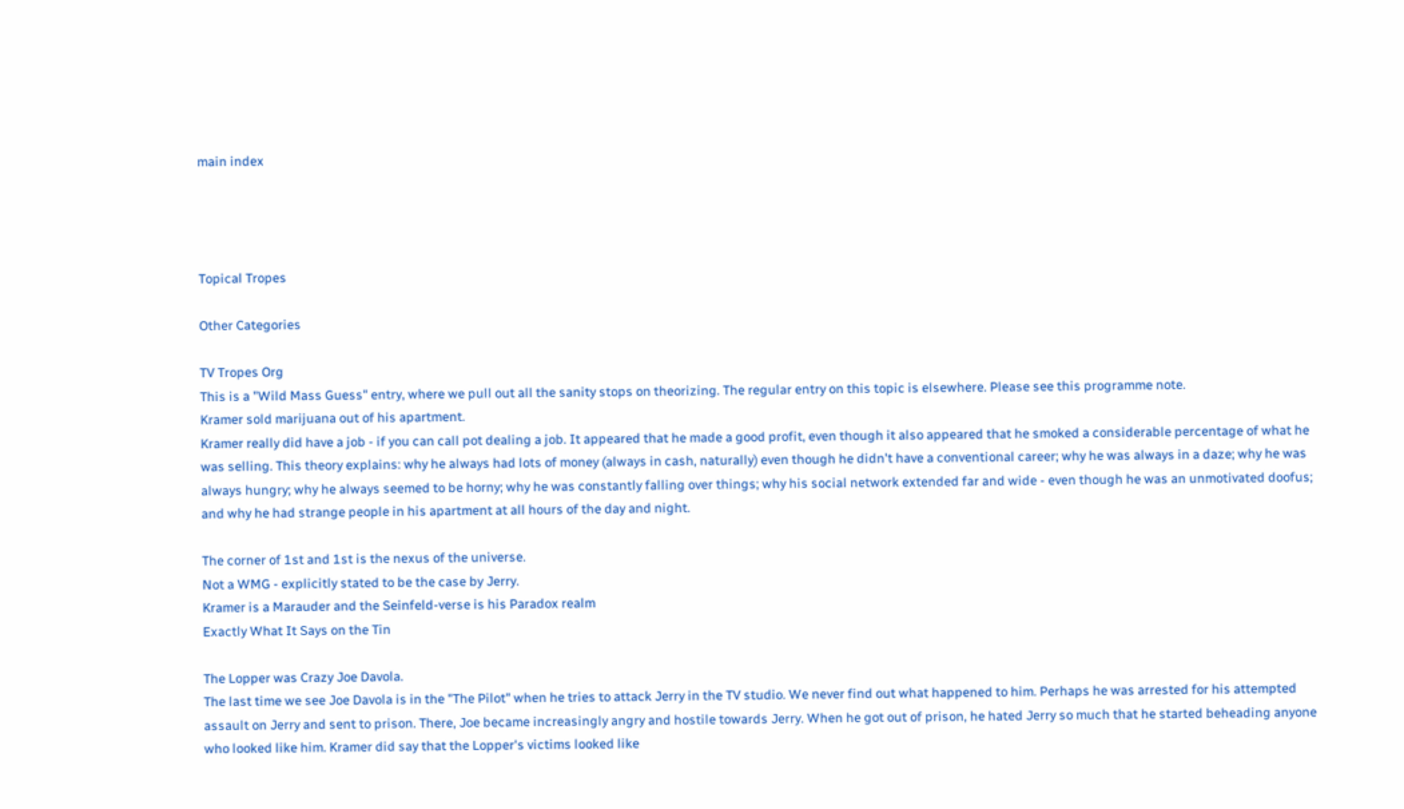main index




Topical Tropes

Other Categories

TV Tropes Org
This is a "Wild Mass Guess" entry, where we pull out all the sanity stops on theorizing. The regular entry on this topic is elsewhere. Please see this programme note.
Kramer sold marijuana out of his apartment.
Kramer really did have a job - if you can call pot dealing a job. It appeared that he made a good profit, even though it also appeared that he smoked a considerable percentage of what he was selling. This theory explains: why he always had lots of money (always in cash, naturally) even though he didn't have a conventional career; why he was always in a daze; why he was always hungry; why he always seemed to be horny; why he was constantly falling over things; why his social network extended far and wide - even though he was an unmotivated doofus; and why he had strange people in his apartment at all hours of the day and night.

The corner of 1st and 1st is the nexus of the universe.
Not a WMG - explicitly stated to be the case by Jerry.
Kramer is a Marauder and the Seinfeld-verse is his Paradox realm
Exactly What It Says on the Tin

The Lopper was Crazy Joe Davola.
The last time we see Joe Davola is in the "The Pilot" when he tries to attack Jerry in the TV studio. We never find out what happened to him. Perhaps he was arrested for his attempted assault on Jerry and sent to prison. There, Joe became increasingly angry and hostile towards Jerry. When he got out of prison, he hated Jerry so much that he started beheading anyone who looked like him. Kramer did say that the Lopper's victims looked like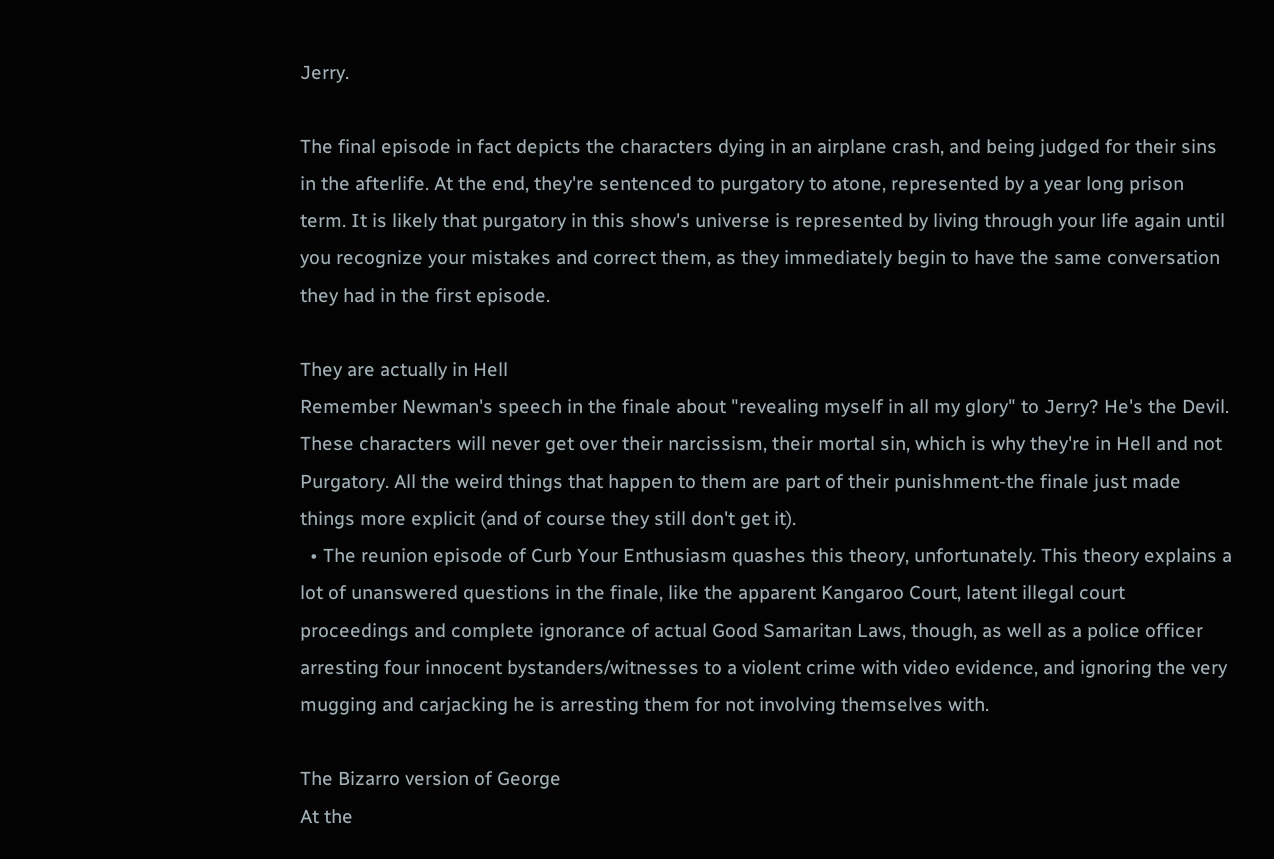Jerry.

The final episode in fact depicts the characters dying in an airplane crash, and being judged for their sins in the afterlife. At the end, they're sentenced to purgatory to atone, represented by a year long prison term. It is likely that purgatory in this show's universe is represented by living through your life again until you recognize your mistakes and correct them, as they immediately begin to have the same conversation they had in the first episode.

They are actually in Hell
Remember Newman's speech in the finale about "revealing myself in all my glory" to Jerry? He's the Devil. These characters will never get over their narcissism, their mortal sin, which is why they're in Hell and not Purgatory. All the weird things that happen to them are part of their punishment-the finale just made things more explicit (and of course they still don't get it).
  • The reunion episode of Curb Your Enthusiasm quashes this theory, unfortunately. This theory explains a lot of unanswered questions in the finale, like the apparent Kangaroo Court, latent illegal court proceedings and complete ignorance of actual Good Samaritan Laws, though, as well as a police officer arresting four innocent bystanders/witnesses to a violent crime with video evidence, and ignoring the very mugging and carjacking he is arresting them for not involving themselves with.

The Bizarro version of George
At the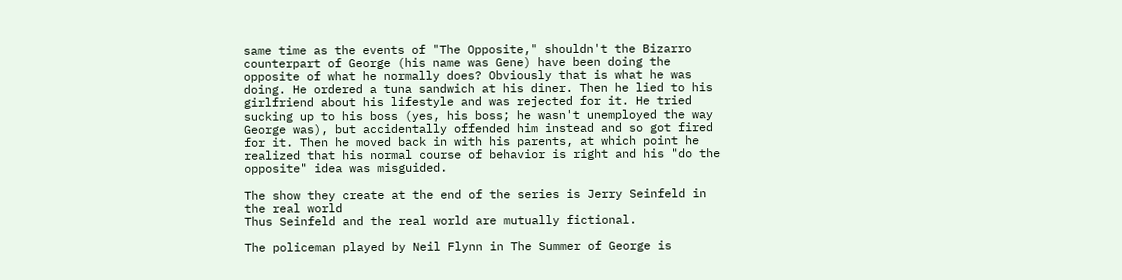same time as the events of "The Opposite," shouldn't the Bizarro counterpart of George (his name was Gene) have been doing the opposite of what he normally does? Obviously that is what he was doing. He ordered a tuna sandwich at his diner. Then he lied to his girlfriend about his lifestyle and was rejected for it. He tried sucking up to his boss (yes, his boss; he wasn't unemployed the way George was), but accidentally offended him instead and so got fired for it. Then he moved back in with his parents, at which point he realized that his normal course of behavior is right and his "do the opposite" idea was misguided.

The show they create at the end of the series is Jerry Seinfeld in the real world
Thus Seinfeld and the real world are mutually fictional.

The policeman played by Neil Flynn in The Summer of George is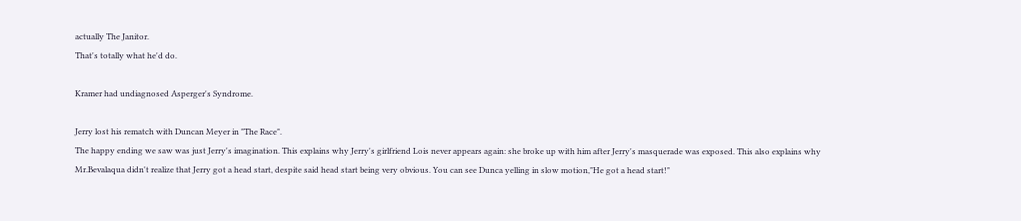actually The Janitor.
That's totally what he'd do.

Kramer had undiagnosed Asperger's Syndrome.

Jerry lost his rematch with Duncan Meyer in "The Race".
The happy ending we saw was just Jerry's imagination. This explains why Jerry's girlfriend Lois never appears again: she broke up with him after Jerry's masquerade was exposed. This also explains why Mr.Bevalaqua didn't realize that Jerry got a head start, despite said head start being very obvious. You can see Dunca yelling in slow motion,"He got a head start!"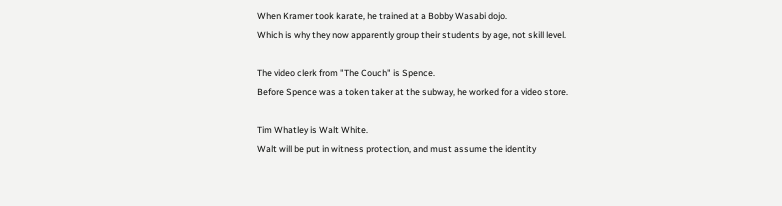When Kramer took karate, he trained at a Bobby Wasabi dojo.
Which is why they now apparently group their students by age, not skill level.

The video clerk from "The Couch" is Spence.
Before Spence was a token taker at the subway, he worked for a video store.

Tim Whatley is Walt White.
Walt will be put in witness protection, and must assume the identity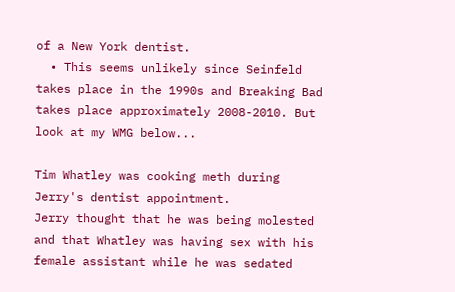of a New York dentist.
  • This seems unlikely since Seinfeld takes place in the 1990s and Breaking Bad takes place approximately 2008-2010. But look at my WMG below...

Tim Whatley was cooking meth during Jerry's dentist appointment.
Jerry thought that he was being molested and that Whatley was having sex with his female assistant while he was sedated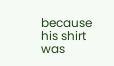because his shirt was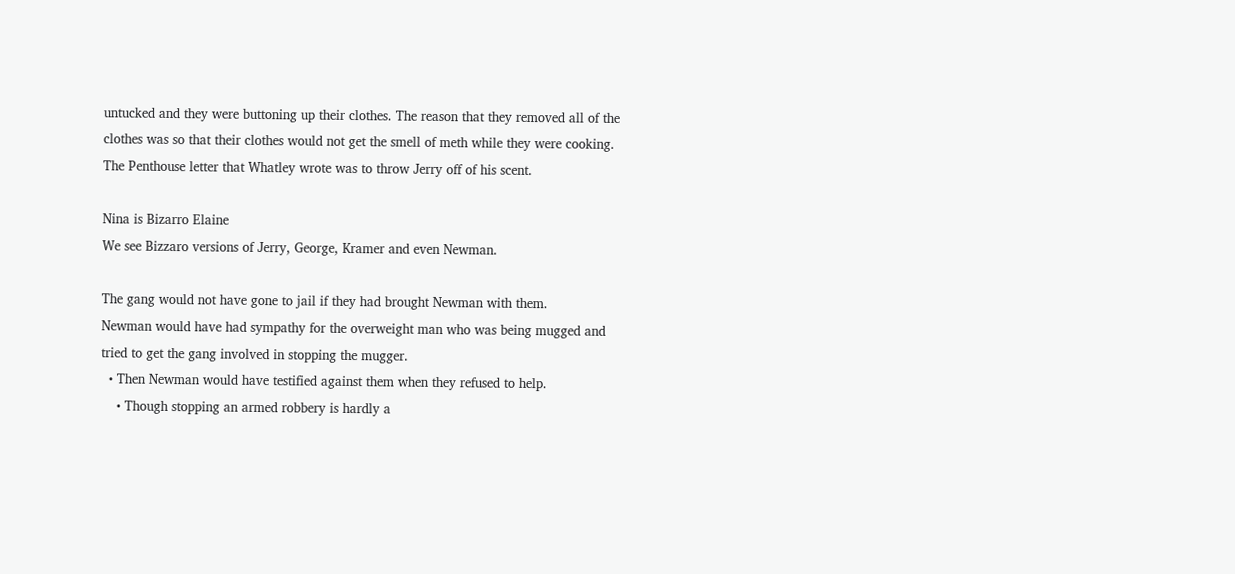untucked and they were buttoning up their clothes. The reason that they removed all of the clothes was so that their clothes would not get the smell of meth while they were cooking. The Penthouse letter that Whatley wrote was to throw Jerry off of his scent.

Nina is Bizarro Elaine
We see Bizzaro versions of Jerry, George, Kramer and even Newman.

The gang would not have gone to jail if they had brought Newman with them.
Newman would have had sympathy for the overweight man who was being mugged and tried to get the gang involved in stopping the mugger.
  • Then Newman would have testified against them when they refused to help.
    • Though stopping an armed robbery is hardly a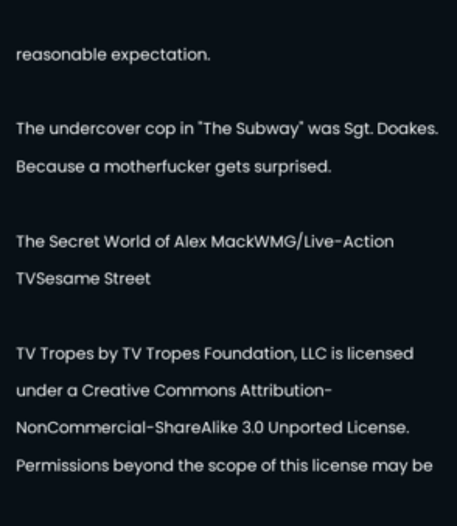reasonable expectation.

The undercover cop in "The Subway" was Sgt. Doakes.
Because a motherfucker gets surprised.

The Secret World of Alex MackWMG/Live-Action TVSesame Street

TV Tropes by TV Tropes Foundation, LLC is licensed under a Creative Commons Attribution-NonCommercial-ShareAlike 3.0 Unported License.
Permissions beyond the scope of this license may be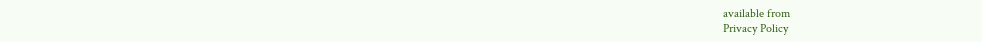available from
Privacy Policy